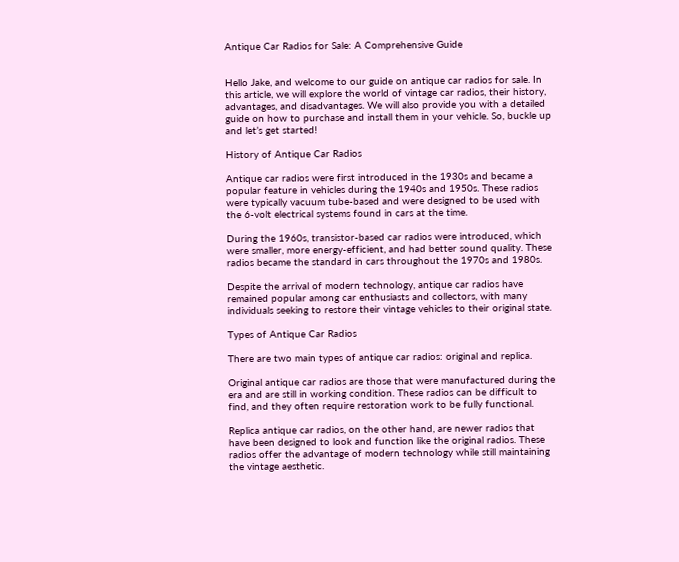Antique Car Radios for Sale: A Comprehensive Guide


Hello Jake, and welcome to our guide on antique car radios for sale. In this article, we will explore the world of vintage car radios, their history, advantages, and disadvantages. We will also provide you with a detailed guide on how to purchase and install them in your vehicle. So, buckle up and let’s get started!

History of Antique Car Radios

Antique car radios were first introduced in the 1930s and became a popular feature in vehicles during the 1940s and 1950s. These radios were typically vacuum tube-based and were designed to be used with the 6-volt electrical systems found in cars at the time.

During the 1960s, transistor-based car radios were introduced, which were smaller, more energy-efficient, and had better sound quality. These radios became the standard in cars throughout the 1970s and 1980s.

Despite the arrival of modern technology, antique car radios have remained popular among car enthusiasts and collectors, with many individuals seeking to restore their vintage vehicles to their original state.

Types of Antique Car Radios

There are two main types of antique car radios: original and replica.

Original antique car radios are those that were manufactured during the era and are still in working condition. These radios can be difficult to find, and they often require restoration work to be fully functional.

Replica antique car radios, on the other hand, are newer radios that have been designed to look and function like the original radios. These radios offer the advantage of modern technology while still maintaining the vintage aesthetic.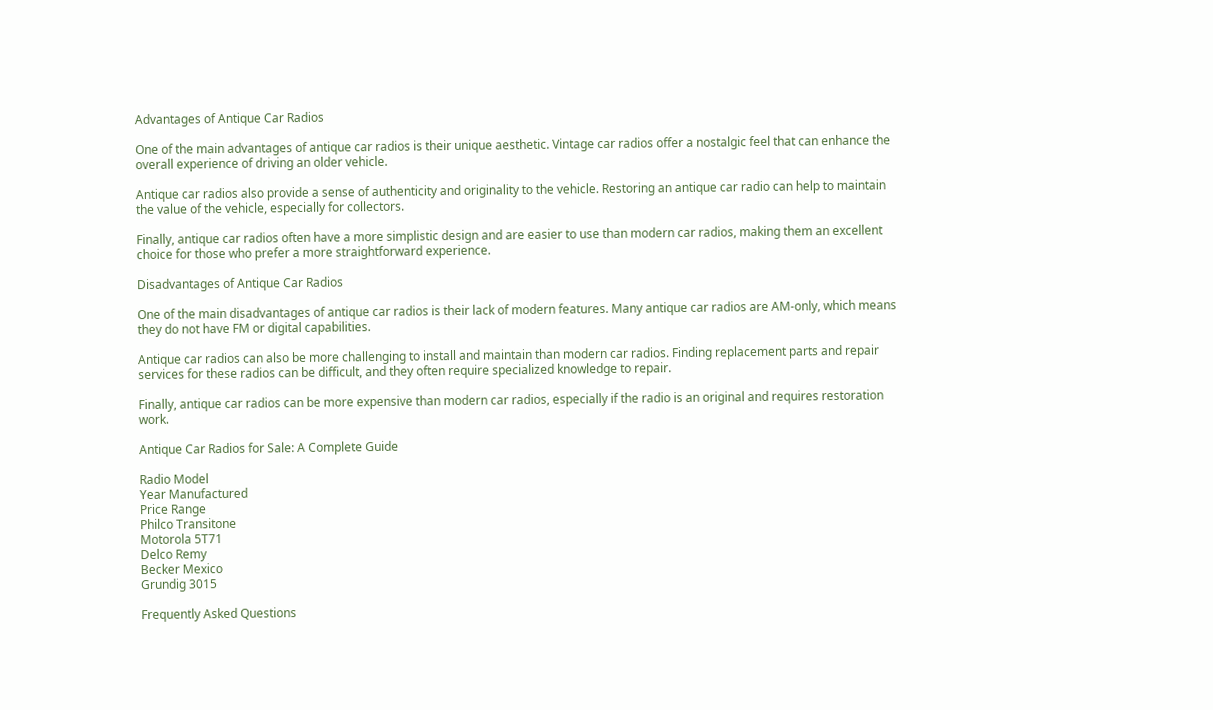Advantages of Antique Car Radios

One of the main advantages of antique car radios is their unique aesthetic. Vintage car radios offer a nostalgic feel that can enhance the overall experience of driving an older vehicle.

Antique car radios also provide a sense of authenticity and originality to the vehicle. Restoring an antique car radio can help to maintain the value of the vehicle, especially for collectors.

Finally, antique car radios often have a more simplistic design and are easier to use than modern car radios, making them an excellent choice for those who prefer a more straightforward experience.

Disadvantages of Antique Car Radios

One of the main disadvantages of antique car radios is their lack of modern features. Many antique car radios are AM-only, which means they do not have FM or digital capabilities.

Antique car radios can also be more challenging to install and maintain than modern car radios. Finding replacement parts and repair services for these radios can be difficult, and they often require specialized knowledge to repair.

Finally, antique car radios can be more expensive than modern car radios, especially if the radio is an original and requires restoration work.

Antique Car Radios for Sale: A Complete Guide

Radio Model
Year Manufactured
Price Range
Philco Transitone
Motorola 5T71
Delco Remy
Becker Mexico
Grundig 3015

Frequently Asked Questions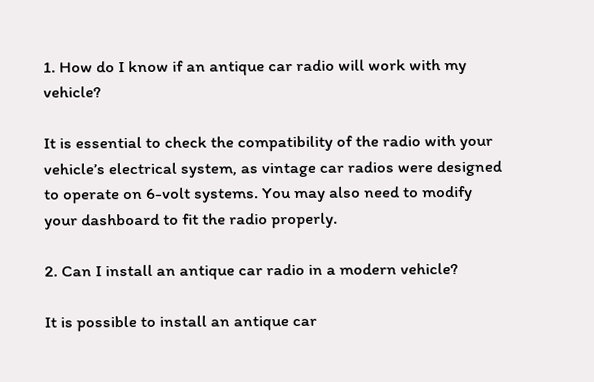1. How do I know if an antique car radio will work with my vehicle?

It is essential to check the compatibility of the radio with your vehicle’s electrical system, as vintage car radios were designed to operate on 6-volt systems. You may also need to modify your dashboard to fit the radio properly.

2. Can I install an antique car radio in a modern vehicle?

It is possible to install an antique car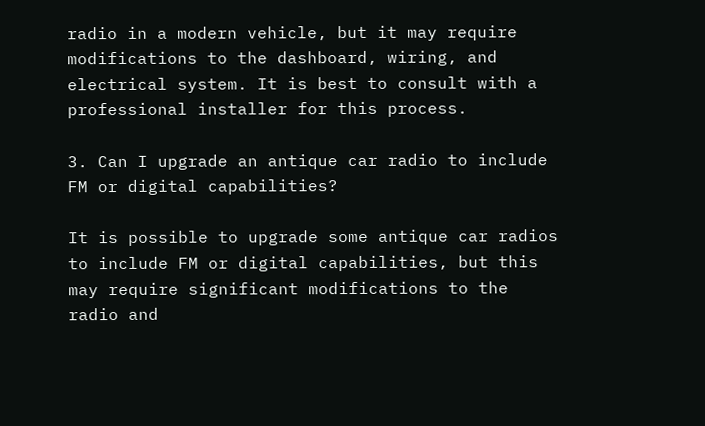radio in a modern vehicle, but it may require modifications to the dashboard, wiring, and electrical system. It is best to consult with a professional installer for this process.

3. Can I upgrade an antique car radio to include FM or digital capabilities?

It is possible to upgrade some antique car radios to include FM or digital capabilities, but this may require significant modifications to the radio and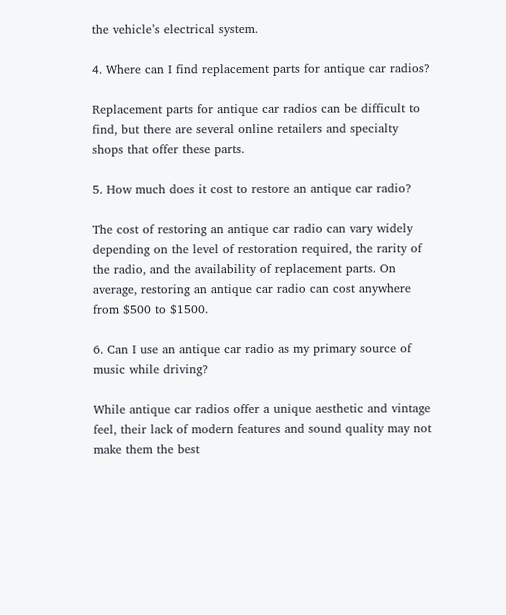the vehicle’s electrical system.

4. Where can I find replacement parts for antique car radios?

Replacement parts for antique car radios can be difficult to find, but there are several online retailers and specialty shops that offer these parts.

5. How much does it cost to restore an antique car radio?

The cost of restoring an antique car radio can vary widely depending on the level of restoration required, the rarity of the radio, and the availability of replacement parts. On average, restoring an antique car radio can cost anywhere from $500 to $1500.

6. Can I use an antique car radio as my primary source of music while driving?

While antique car radios offer a unique aesthetic and vintage feel, their lack of modern features and sound quality may not make them the best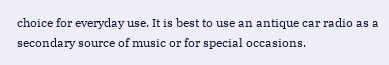choice for everyday use. It is best to use an antique car radio as a secondary source of music or for special occasions.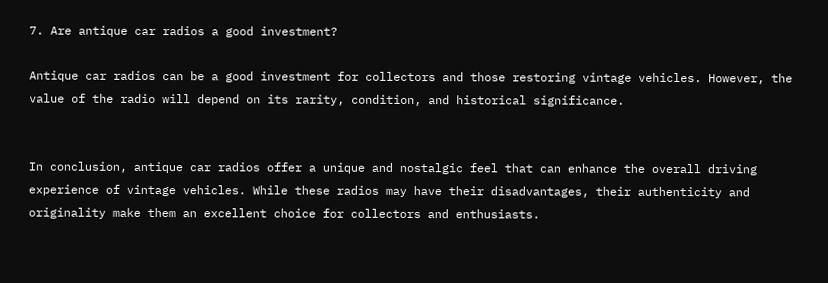7. Are antique car radios a good investment?

Antique car radios can be a good investment for collectors and those restoring vintage vehicles. However, the value of the radio will depend on its rarity, condition, and historical significance.


In conclusion, antique car radios offer a unique and nostalgic feel that can enhance the overall driving experience of vintage vehicles. While these radios may have their disadvantages, their authenticity and originality make them an excellent choice for collectors and enthusiasts.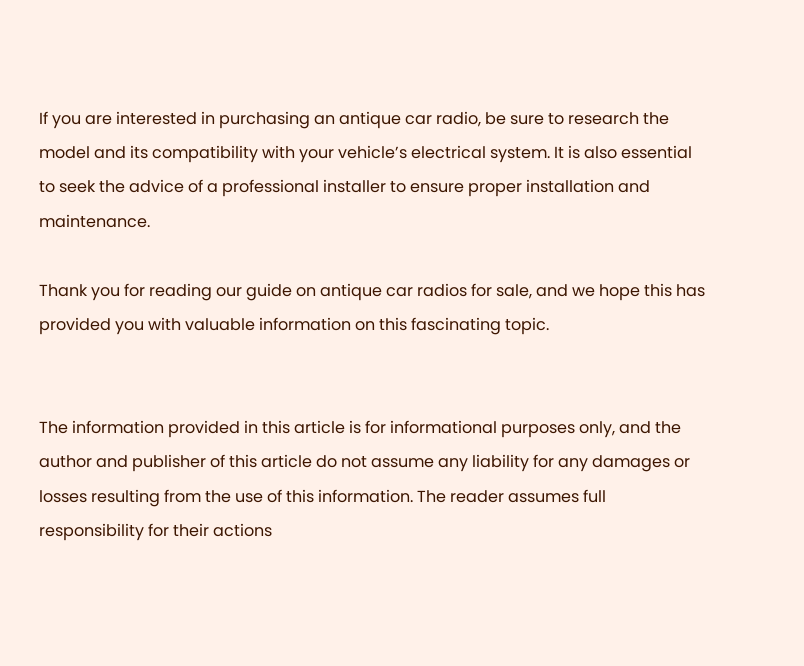If you are interested in purchasing an antique car radio, be sure to research the model and its compatibility with your vehicle’s electrical system. It is also essential to seek the advice of a professional installer to ensure proper installation and maintenance.

Thank you for reading our guide on antique car radios for sale, and we hope this has provided you with valuable information on this fascinating topic.


The information provided in this article is for informational purposes only, and the author and publisher of this article do not assume any liability for any damages or losses resulting from the use of this information. The reader assumes full responsibility for their actions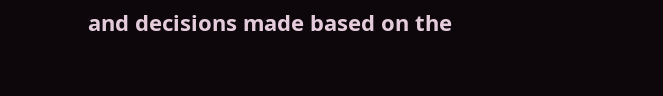and decisions made based on the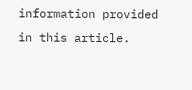information provided in this article.